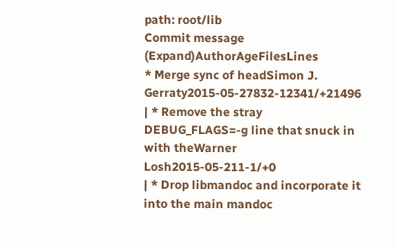path: root/lib
Commit message (Expand)AuthorAgeFilesLines
* Merge sync of headSimon J. Gerraty2015-05-27832-12341/+21496
| * Remove the stray DEBUG_FLAGS=-g line that snuck in with theWarner Losh2015-05-211-1/+0
| * Drop libmandoc and incorporate it into the main mandoc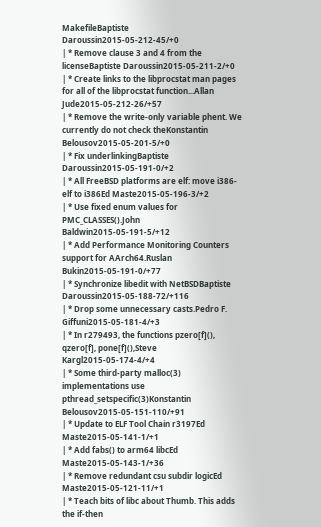MakefileBaptiste Daroussin2015-05-212-45/+0
| * Remove clause 3 and 4 from the licenseBaptiste Daroussin2015-05-211-2/+0
| * Create links to the libprocstat man pages for all of the libprocstat function...Allan Jude2015-05-212-26/+57
| * Remove the write-only variable phent. We currently do not check theKonstantin Belousov2015-05-201-5/+0
| * Fix underlinkingBaptiste Daroussin2015-05-191-0/+2
| * All FreeBSD platforms are elf: move i386-elf to i386Ed Maste2015-05-196-3/+2
| * Use fixed enum values for PMC_CLASSES().John Baldwin2015-05-191-5/+12
| * Add Performance Monitoring Counters support for AArch64.Ruslan Bukin2015-05-191-0/+77
| * Synchronize libedit with NetBSDBaptiste Daroussin2015-05-188-72/+116
| * Drop some unnecessary casts.Pedro F. Giffuni2015-05-181-4/+3
| * In r279493, the functions pzero[f](), qzero[f], pone[f](),Steve Kargl2015-05-174-4/+4
| * Some third-party malloc(3) implementations use pthread_setspecific(3)Konstantin Belousov2015-05-151-110/+91
| * Update to ELF Tool Chain r3197Ed Maste2015-05-141-1/+1
| * Add fabs() to arm64 libcEd Maste2015-05-143-1/+36
| * Remove redundant csu subdir logicEd Maste2015-05-121-11/+1
| * Teach bits of libc about Thumb. This adds the if-then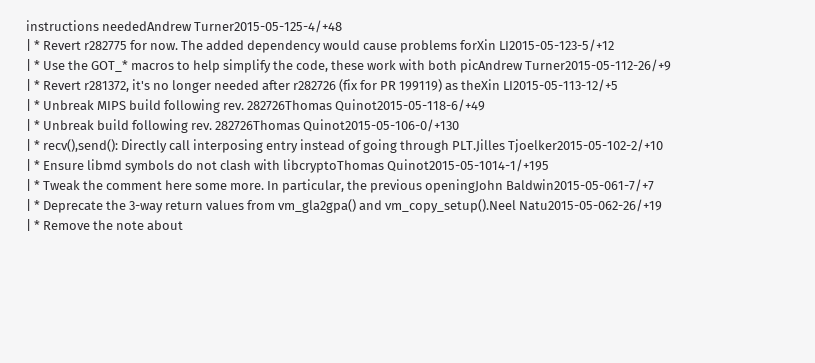instructions neededAndrew Turner2015-05-125-4/+48
| * Revert r282775 for now. The added dependency would cause problems forXin LI2015-05-123-5/+12
| * Use the GOT_* macros to help simplify the code, these work with both picAndrew Turner2015-05-112-26/+9
| * Revert r281372, it's no longer needed after r282726 (fix for PR 199119) as theXin LI2015-05-113-12/+5
| * Unbreak MIPS build following rev. 282726Thomas Quinot2015-05-118-6/+49
| * Unbreak build following rev. 282726Thomas Quinot2015-05-106-0/+130
| * recv(),send(): Directly call interposing entry instead of going through PLT.Jilles Tjoelker2015-05-102-2/+10
| * Ensure libmd symbols do not clash with libcryptoThomas Quinot2015-05-1014-1/+195
| * Tweak the comment here some more. In particular, the previous openingJohn Baldwin2015-05-061-7/+7
| * Deprecate the 3-way return values from vm_gla2gpa() and vm_copy_setup().Neel Natu2015-05-062-26/+19
| * Remove the note about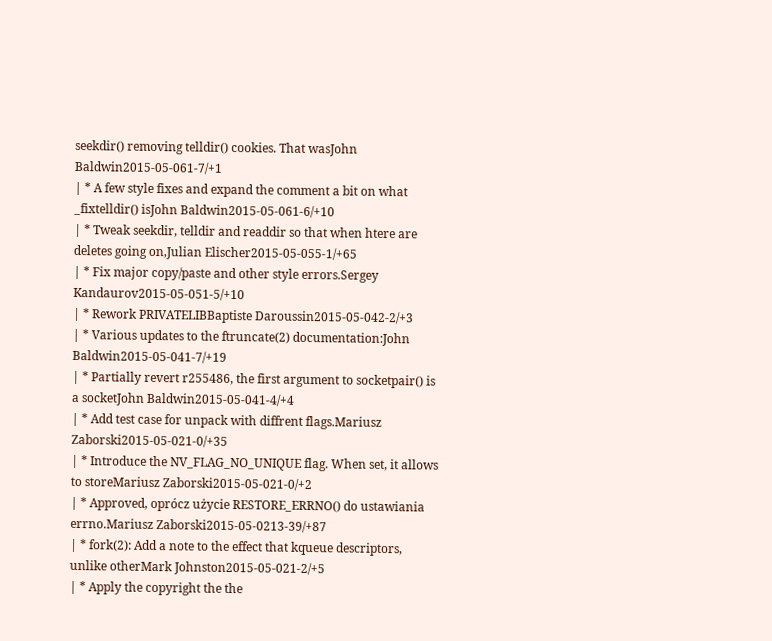seekdir() removing telldir() cookies. That wasJohn Baldwin2015-05-061-7/+1
| * A few style fixes and expand the comment a bit on what _fixtelldir() isJohn Baldwin2015-05-061-6/+10
| * Tweak seekdir, telldir and readdir so that when htere are deletes going on,Julian Elischer2015-05-055-1/+65
| * Fix major copy/paste and other style errors.Sergey Kandaurov2015-05-051-5/+10
| * Rework PRIVATELIBBaptiste Daroussin2015-05-042-2/+3
| * Various updates to the ftruncate(2) documentation:John Baldwin2015-05-041-7/+19
| * Partially revert r255486, the first argument to socketpair() is a socketJohn Baldwin2015-05-041-4/+4
| * Add test case for unpack with diffrent flags.Mariusz Zaborski2015-05-021-0/+35
| * Introduce the NV_FLAG_NO_UNIQUE flag. When set, it allows to storeMariusz Zaborski2015-05-021-0/+2
| * Approved, oprócz użycie RESTORE_ERRNO() do ustawiania errno.Mariusz Zaborski2015-05-0213-39/+87
| * fork(2): Add a note to the effect that kqueue descriptors, unlike otherMark Johnston2015-05-021-2/+5
| * Apply the copyright the the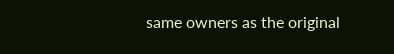same owners as the original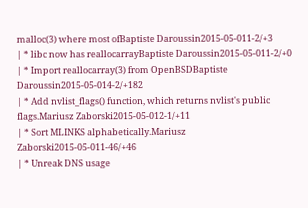malloc(3) where most ofBaptiste Daroussin2015-05-011-2/+3
| * libc now has reallocarrayBaptiste Daroussin2015-05-011-2/+0
| * Import reallocarray(3) from OpenBSDBaptiste Daroussin2015-05-014-2/+182
| * Add nvlist_flags() function, which returns nvlist's public flags.Mariusz Zaborski2015-05-012-1/+11
| * Sort MLINKS alphabetically.Mariusz Zaborski2015-05-011-46/+46
| * Unreak DNS usage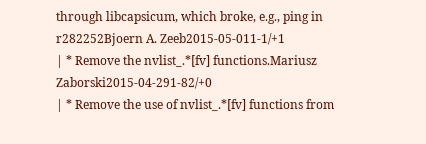through libcapsicum, which broke, e.g., ping in r282252Bjoern A. Zeeb2015-05-011-1/+1
| * Remove the nvlist_.*[fv] functions.Mariusz Zaborski2015-04-291-82/+0
| * Remove the use of nvlist_.*[fv] functions from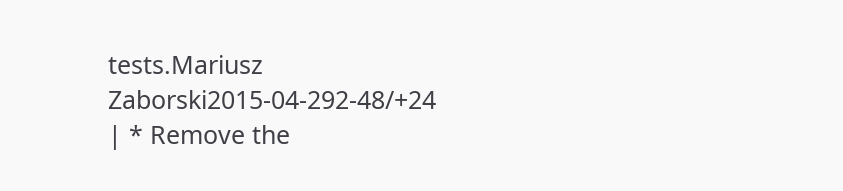tests.Mariusz Zaborski2015-04-292-48/+24
| * Remove the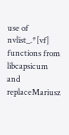use of nvlist_.*[vf] functions from libcapsicum and replaceMariusz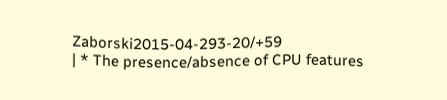Zaborski2015-04-293-20/+59
| * The presence/absence of CPU features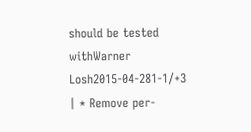should be tested withWarner Losh2015-04-281-1/+3
| * Remove per-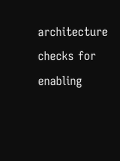architecture checks for enabling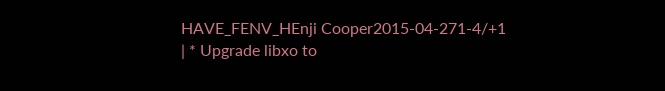HAVE_FENV_HEnji Cooper2015-04-271-4/+1
| * Upgrade libxo to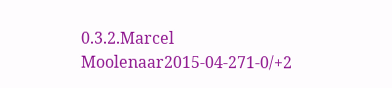0.3.2.Marcel Moolenaar2015-04-271-0/+2